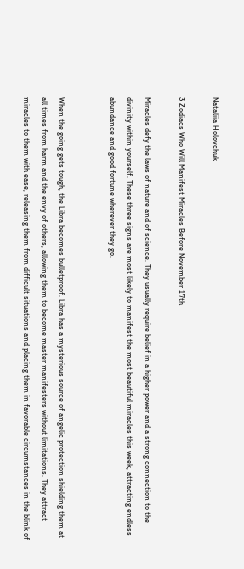Nataliia Holovchuk

3 Zodiacs Who Will Manifest Miracles Before November 17th

Miracles defy the laws of nature and of science. They usually require belief in a higher power and a strong connection to the divinity within yourself. These three signs are most likely to manifest the most beautiful miracles this week, attracting endless abundance and good fortune wherever they go.


When the going gets tough, the Libra becomes bulletproof. Libra has a mysterious source of angelic protection shielding them at all times from harm and the envy of others, allowing them to become master manifesters without limitations. They attract miracles to them with ease, releasing them from difficult situations and placing them in favorable circumstances in the blink of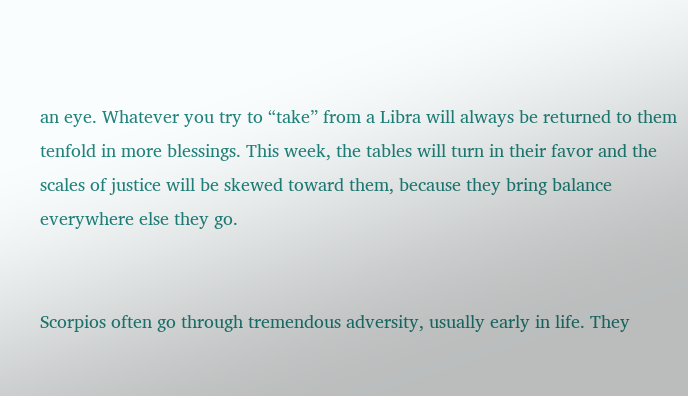an eye. Whatever you try to “take” from a Libra will always be returned to them tenfold in more blessings. This week, the tables will turn in their favor and the scales of justice will be skewed toward them, because they bring balance everywhere else they go.


Scorpios often go through tremendous adversity, usually early in life. They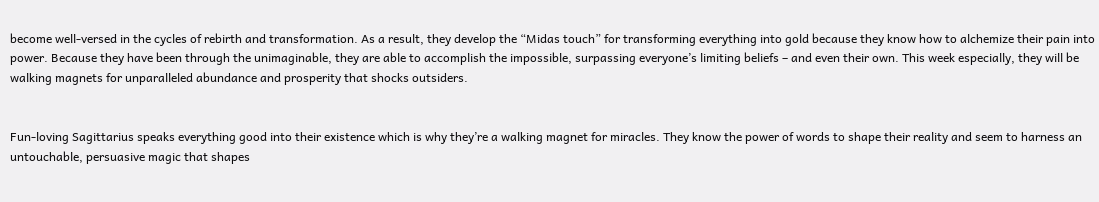become well-versed in the cycles of rebirth and transformation. As a result, they develop the “Midas touch” for transforming everything into gold because they know how to alchemize their pain into power. Because they have been through the unimaginable, they are able to accomplish the impossible, surpassing everyone’s limiting beliefs – and even their own. This week especially, they will be walking magnets for unparalleled abundance and prosperity that shocks outsiders.


Fun-loving Sagittarius speaks everything good into their existence which is why they’re a walking magnet for miracles. They know the power of words to shape their reality and seem to harness an untouchable, persuasive magic that shapes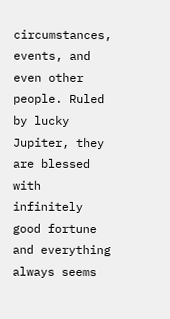circumstances, events, and even other people. Ruled by lucky Jupiter, they are blessed with infinitely good fortune and everything always seems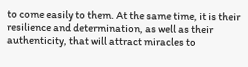to come easily to them. At the same time, it is their resilience and determination, as well as their authenticity, that will attract miracles to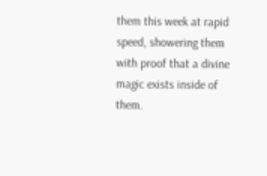them this week at rapid speed, showering them with proof that a divine magic exists inside of them.